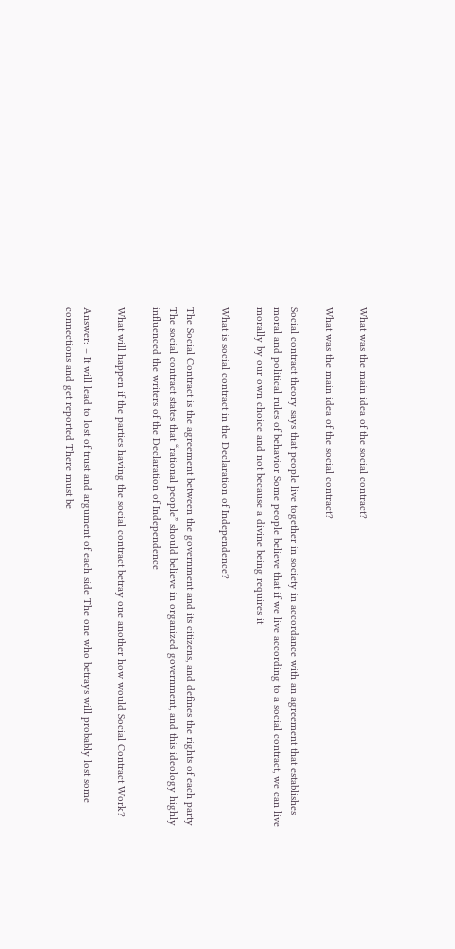What was the main idea of the social contract?

What was the main idea of the social contract?

Social contract theory says that people live together in society in accordance with an agreement that establishes moral and political rules of behavior Some people believe that if we live according to a social contract, we can live morally by our own choice and not because a divine being requires it

What is social contract in the Declaration of Independence?

The Social Contract is the agreement between the government and its citizens, and defines the rights of each party The social contract states that “rational people” should believe in organized government, and this ideology highly influenced the writers of the Declaration of Independence

What will happen if the parties having the social contract betray one another how would Social Contract Work?

Answer: – It will lead to lost of trust and argument of each side The one who betrays will probably lost some connections and get reported There must be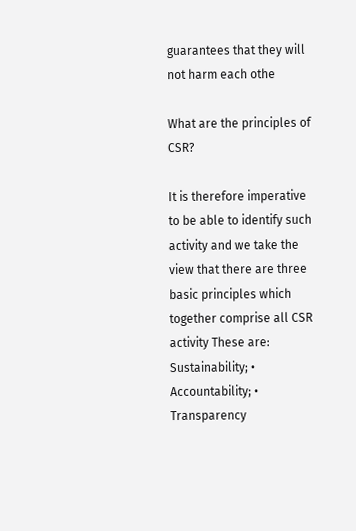guarantees that they will not harm each othe

What are the principles of CSR?

It is therefore imperative to be able to identify such activity and we take the view that there are three basic principles which together comprise all CSR activity These are: Sustainability; • Accountability; • Transparency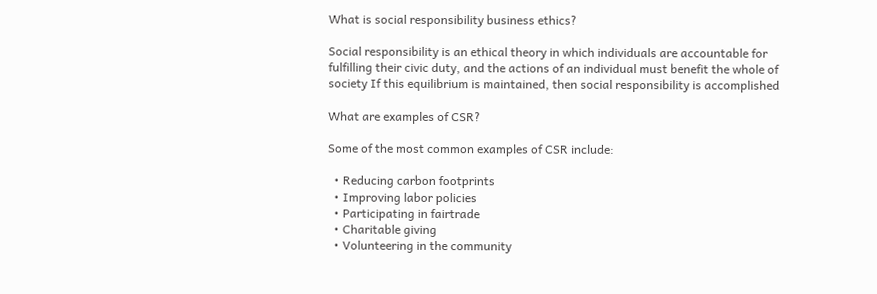What is social responsibility business ethics?

Social responsibility is an ethical theory in which individuals are accountable for fulfilling their civic duty, and the actions of an individual must benefit the whole of society If this equilibrium is maintained, then social responsibility is accomplished

What are examples of CSR?

Some of the most common examples of CSR include:

  • Reducing carbon footprints
  • Improving labor policies
  • Participating in fairtrade
  • Charitable giving
  • Volunteering in the community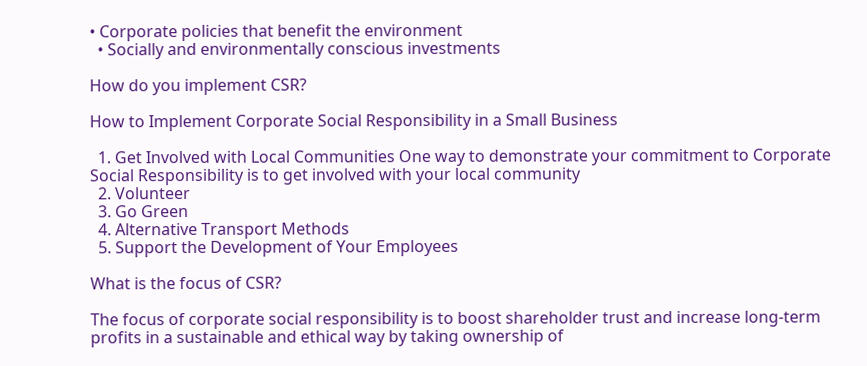• Corporate policies that benefit the environment
  • Socially and environmentally conscious investments

How do you implement CSR?

How to Implement Corporate Social Responsibility in a Small Business

  1. Get Involved with Local Communities One way to demonstrate your commitment to Corporate Social Responsibility is to get involved with your local community
  2. Volunteer
  3. Go Green
  4. Alternative Transport Methods
  5. Support the Development of Your Employees

What is the focus of CSR?

The focus of corporate social responsibility is to boost shareholder trust and increase long-term profits in a sustainable and ethical way by taking ownership of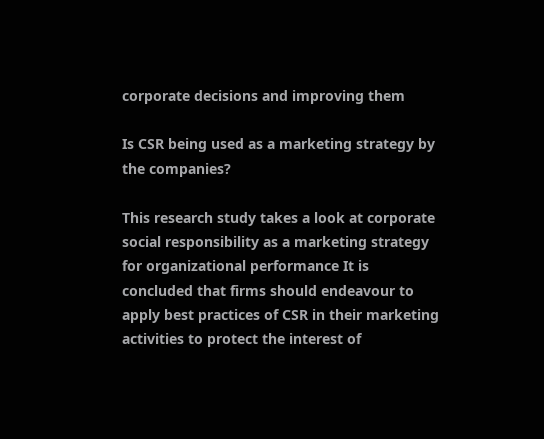corporate decisions and improving them

Is CSR being used as a marketing strategy by the companies?

This research study takes a look at corporate social responsibility as a marketing strategy for organizational performance It is concluded that firms should endeavour to apply best practices of CSR in their marketing activities to protect the interest of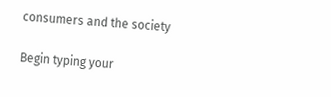consumers and the society

Begin typing your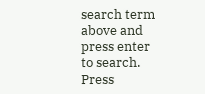search term above and press enter to search. Press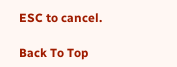ESC to cancel.

Back To Top